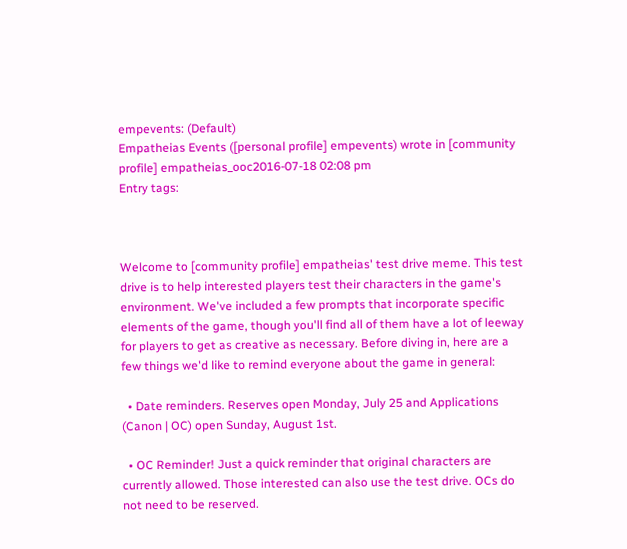empevents: (Default)
Empatheias Events ([personal profile] empevents) wrote in [community profile] empatheias_ooc2016-07-18 02:08 pm
Entry tags:



Welcome to [community profile] empatheias' test drive meme. This test drive is to help interested players test their characters in the game's environment. We've included a few prompts that incorporate specific elements of the game, though you'll find all of them have a lot of leeway for players to get as creative as necessary. Before diving in, here are a few things we'd like to remind everyone about the game in general:

  • Date reminders. Reserves open Monday, July 25 and Applications (Canon | OC) open Sunday, August 1st.

  • OC Reminder! Just a quick reminder that original characters are currently allowed. Those interested can also use the test drive. OCs do not need to be reserved.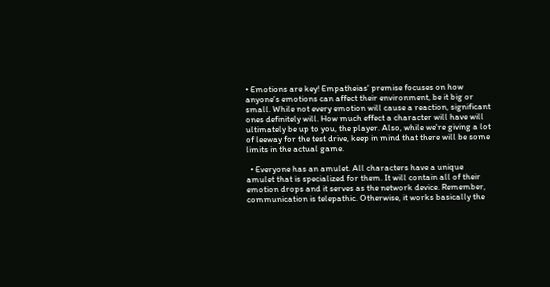• Emotions are key! Empatheias' premise focuses on how anyone's emotions can affect their environment, be it big or small. While not every emotion will cause a reaction, significant ones definitely will. How much effect a character will have will ultimately be up to you, the player. Also, while we're giving a lot of leeway for the test drive, keep in mind that there will be some limits in the actual game.

  • Everyone has an amulet. All characters have a unique amulet that is specialized for them. It will contain all of their emotion drops and it serves as the network device. Remember, communication is telepathic. Otherwise, it works basically the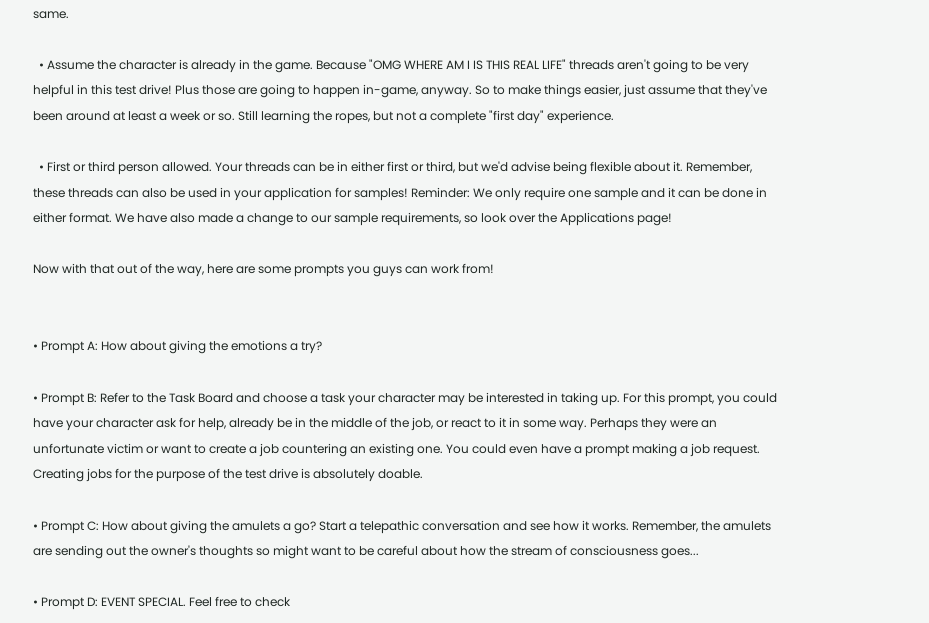same.

  • Assume the character is already in the game. Because "OMG WHERE AM I IS THIS REAL LIFE" threads aren't going to be very helpful in this test drive! Plus those are going to happen in-game, anyway. So to make things easier, just assume that they've been around at least a week or so. Still learning the ropes, but not a complete "first day" experience.

  • First or third person allowed. Your threads can be in either first or third, but we'd advise being flexible about it. Remember, these threads can also be used in your application for samples! Reminder: We only require one sample and it can be done in either format. We have also made a change to our sample requirements, so look over the Applications page!

Now with that out of the way, here are some prompts you guys can work from!


• Prompt A: How about giving the emotions a try?

• Prompt B: Refer to the Task Board and choose a task your character may be interested in taking up. For this prompt, you could have your character ask for help, already be in the middle of the job, or react to it in some way. Perhaps they were an unfortunate victim or want to create a job countering an existing one. You could even have a prompt making a job request. Creating jobs for the purpose of the test drive is absolutely doable.

• Prompt C: How about giving the amulets a go? Start a telepathic conversation and see how it works. Remember, the amulets are sending out the owner's thoughts so might want to be careful about how the stream of consciousness goes...

• Prompt D: EVENT SPECIAL. Feel free to check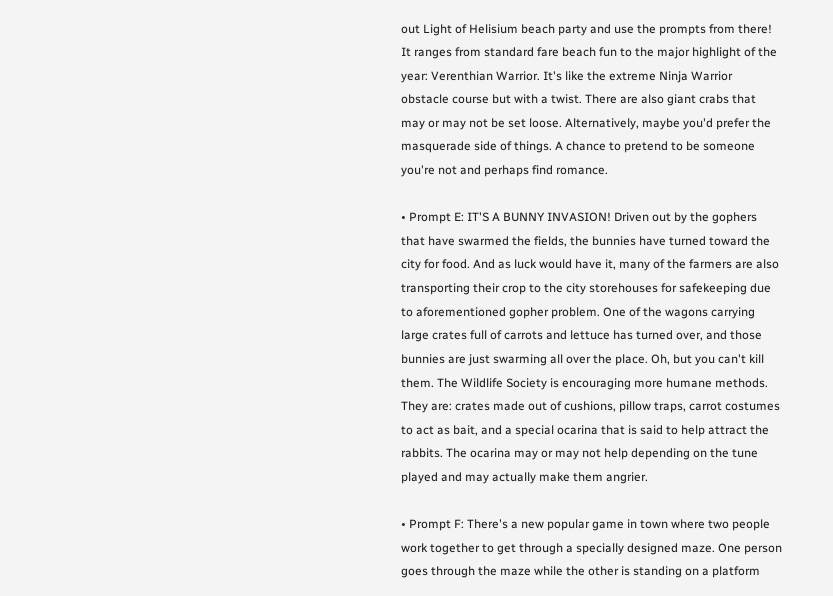out Light of Helisium beach party and use the prompts from there! It ranges from standard fare beach fun to the major highlight of the year: Verenthian Warrior. It's like the extreme Ninja Warrior obstacle course but with a twist. There are also giant crabs that may or may not be set loose. Alternatively, maybe you'd prefer the masquerade side of things. A chance to pretend to be someone you're not and perhaps find romance.

• Prompt E: IT'S A BUNNY INVASION! Driven out by the gophers that have swarmed the fields, the bunnies have turned toward the city for food. And as luck would have it, many of the farmers are also transporting their crop to the city storehouses for safekeeping due to aforementioned gopher problem. One of the wagons carrying large crates full of carrots and lettuce has turned over, and those bunnies are just swarming all over the place. Oh, but you can't kill them. The Wildlife Society is encouraging more humane methods. They are: crates made out of cushions, pillow traps, carrot costumes to act as bait, and a special ocarina that is said to help attract the rabbits. The ocarina may or may not help depending on the tune played and may actually make them angrier.

• Prompt F: There's a new popular game in town where two people work together to get through a specially designed maze. One person goes through the maze while the other is standing on a platform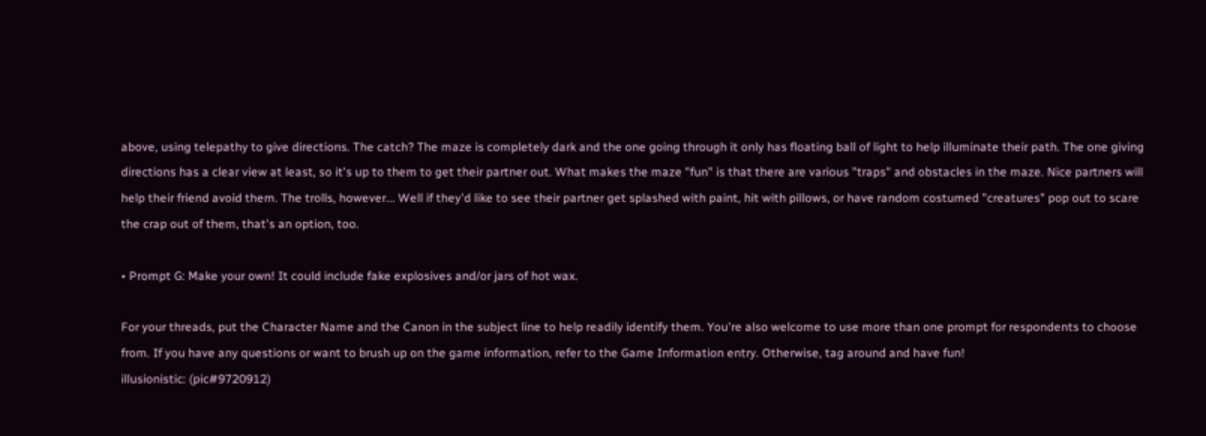above, using telepathy to give directions. The catch? The maze is completely dark and the one going through it only has floating ball of light to help illuminate their path. The one giving directions has a clear view at least, so it's up to them to get their partner out. What makes the maze "fun" is that there are various "traps" and obstacles in the maze. Nice partners will help their friend avoid them. The trolls, however... Well if they'd like to see their partner get splashed with paint, hit with pillows, or have random costumed "creatures" pop out to scare the crap out of them, that's an option, too.

• Prompt G: Make your own! It could include fake explosives and/or jars of hot wax.

For your threads, put the Character Name and the Canon in the subject line to help readily identify them. You're also welcome to use more than one prompt for respondents to choose from. If you have any questions or want to brush up on the game information, refer to the Game Information entry. Otherwise, tag around and have fun!
illusionistic: (pic#9720912)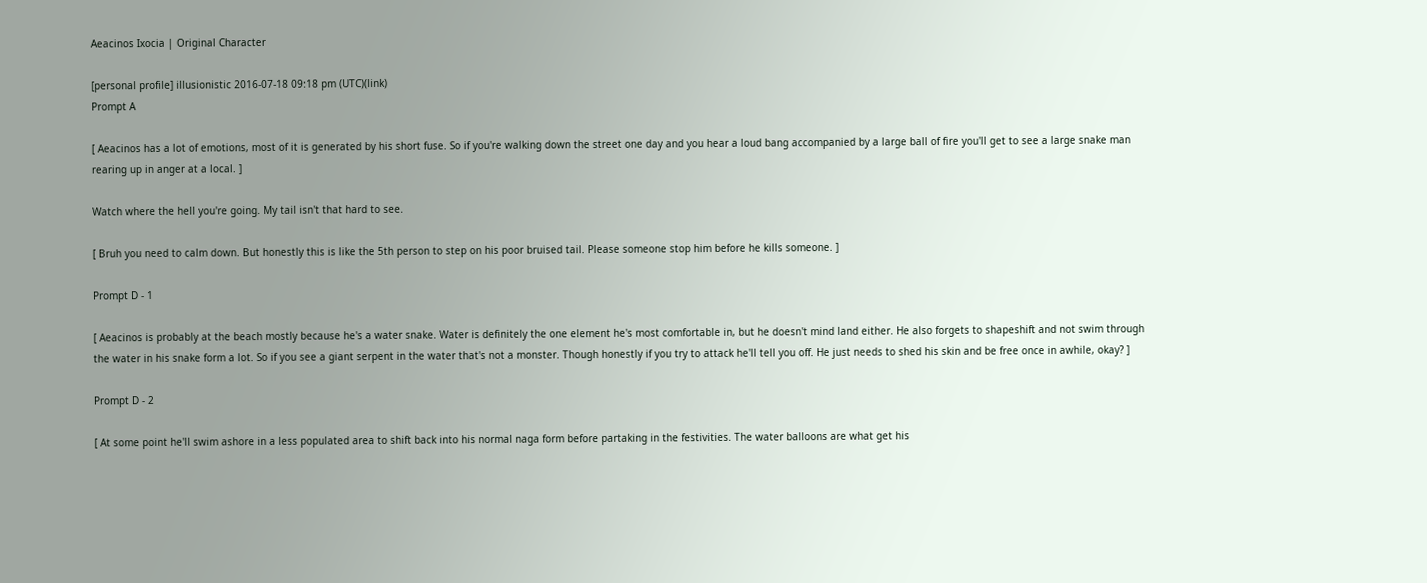Aeacinos Ixocia | Original Character

[personal profile] illusionistic 2016-07-18 09:18 pm (UTC)(link)
Prompt A

[ Aeacinos has a lot of emotions, most of it is generated by his short fuse. So if you're walking down the street one day and you hear a loud bang accompanied by a large ball of fire you'll get to see a large snake man rearing up in anger at a local. ]

Watch where the hell you're going. My tail isn't that hard to see.

[ Bruh you need to calm down. But honestly this is like the 5th person to step on his poor bruised tail. Please someone stop him before he kills someone. ]

Prompt D - 1

[ Aeacinos is probably at the beach mostly because he's a water snake. Water is definitely the one element he's most comfortable in, but he doesn't mind land either. He also forgets to shapeshift and not swim through the water in his snake form a lot. So if you see a giant serpent in the water that's not a monster. Though honestly if you try to attack he'll tell you off. He just needs to shed his skin and be free once in awhile, okay? ]

Prompt D - 2

[ At some point he'll swim ashore in a less populated area to shift back into his normal naga form before partaking in the festivities. The water balloons are what get his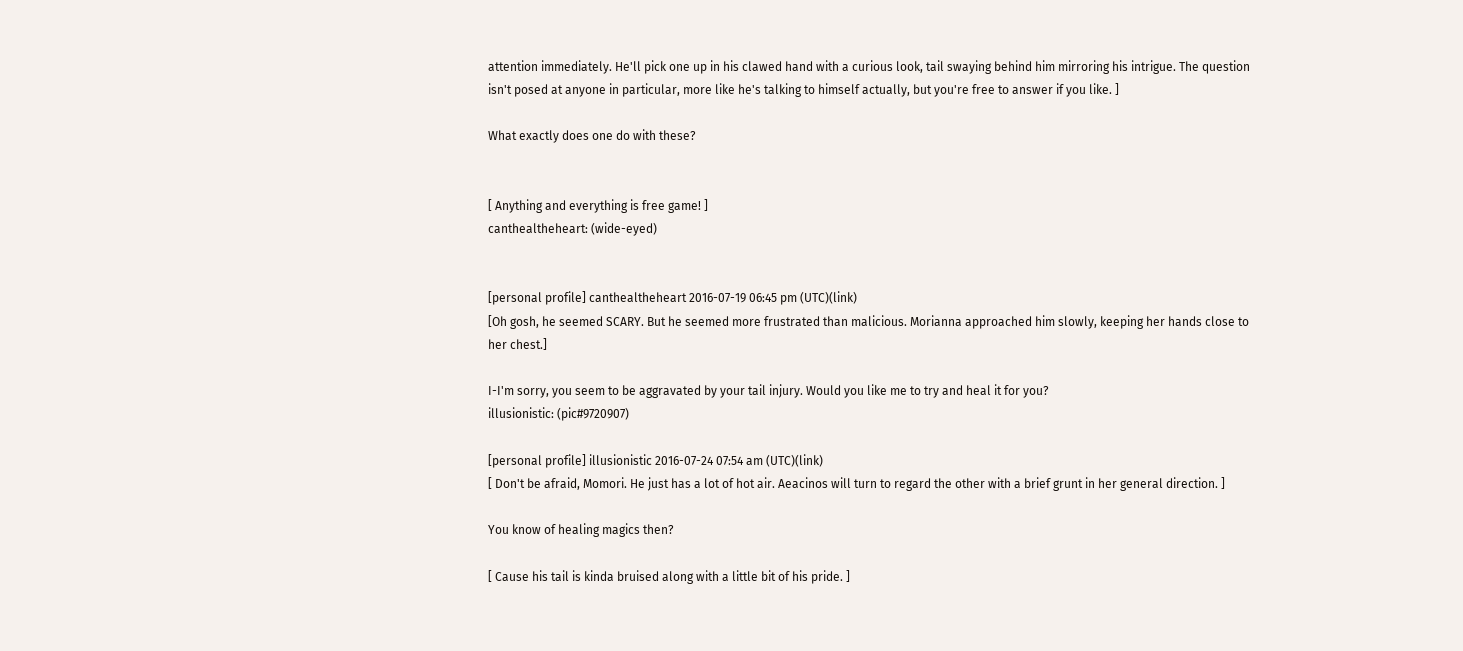attention immediately. He'll pick one up in his clawed hand with a curious look, tail swaying behind him mirroring his intrigue. The question isn't posed at anyone in particular, more like he's talking to himself actually, but you're free to answer if you like. ]

What exactly does one do with these?


[ Anything and everything is free game! ]
canthealtheheart: (wide-eyed)


[personal profile] canthealtheheart 2016-07-19 06:45 pm (UTC)(link)
[Oh gosh, he seemed SCARY. But he seemed more frustrated than malicious. Morianna approached him slowly, keeping her hands close to her chest.]

I-I'm sorry, you seem to be aggravated by your tail injury. Would you like me to try and heal it for you?
illusionistic: (pic#9720907)

[personal profile] illusionistic 2016-07-24 07:54 am (UTC)(link)
[ Don't be afraid, Momori. He just has a lot of hot air. Aeacinos will turn to regard the other with a brief grunt in her general direction. ]

You know of healing magics then?

[ Cause his tail is kinda bruised along with a little bit of his pride. ]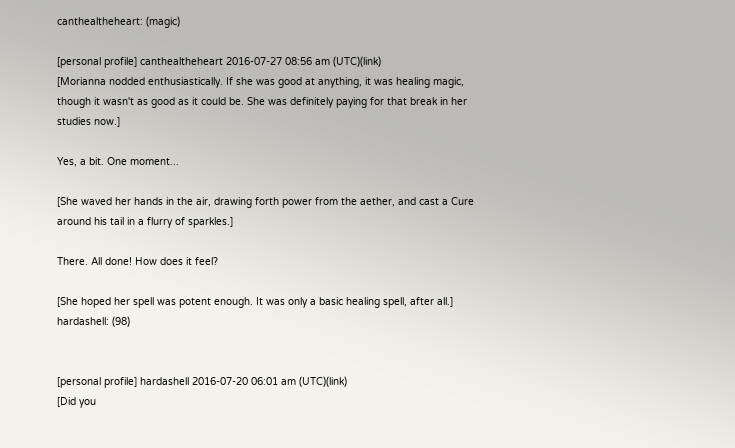canthealtheheart: (magic)

[personal profile] canthealtheheart 2016-07-27 08:56 am (UTC)(link)
[Morianna nodded enthusiastically. If she was good at anything, it was healing magic, though it wasn't as good as it could be. She was definitely paying for that break in her studies now.]

Yes, a bit. One moment...

[She waved her hands in the air, drawing forth power from the aether, and cast a Cure around his tail in a flurry of sparkles.]

There. All done! How does it feel?

[She hoped her spell was potent enough. It was only a basic healing spell, after all.]
hardashell: (98)


[personal profile] hardashell 2016-07-20 06:01 am (UTC)(link)
[Did you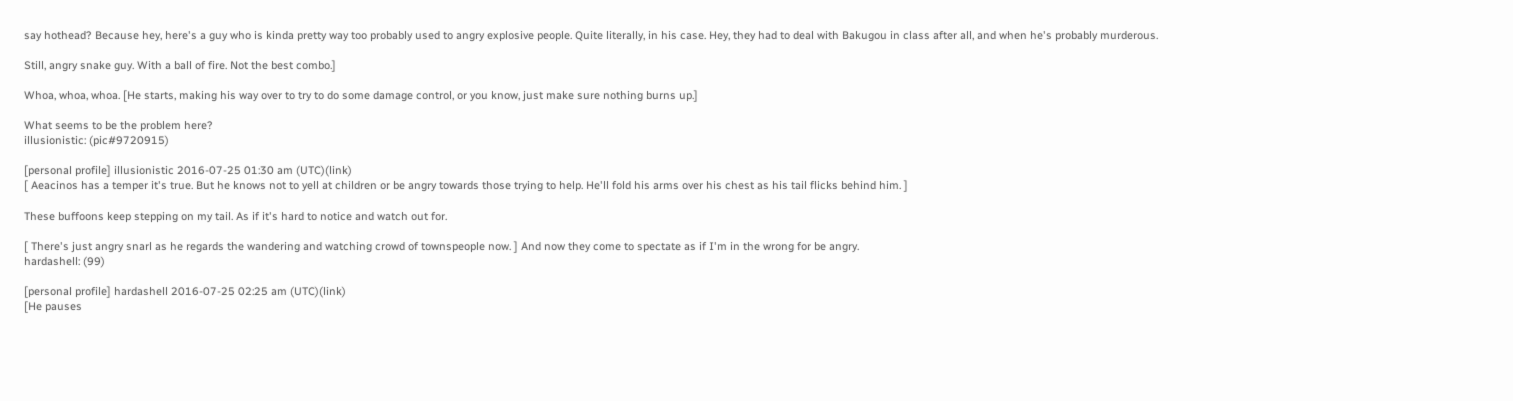say hothead? Because hey, here's a guy who is kinda pretty way too probably used to angry explosive people. Quite literally, in his case. Hey, they had to deal with Bakugou in class after all, and when he's probably murderous.

Still, angry snake guy. With a ball of fire. Not the best combo.]

Whoa, whoa, whoa. [He starts, making his way over to try to do some damage control, or you know, just make sure nothing burns up.]

What seems to be the problem here?
illusionistic: (pic#9720915)

[personal profile] illusionistic 2016-07-25 01:30 am (UTC)(link)
[ Aeacinos has a temper it's true. But he knows not to yell at children or be angry towards those trying to help. He'll fold his arms over his chest as his tail flicks behind him. ]

These buffoons keep stepping on my tail. As if it's hard to notice and watch out for.

[ There's just angry snarl as he regards the wandering and watching crowd of townspeople now. ] And now they come to spectate as if I'm in the wrong for be angry.
hardashell: (99)

[personal profile] hardashell 2016-07-25 02:25 am (UTC)(link)
[He pauses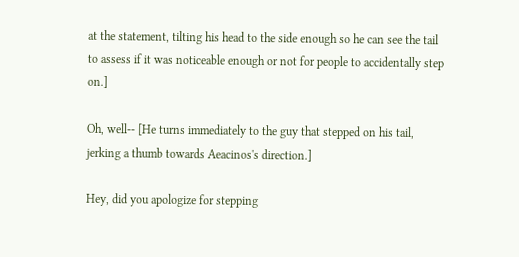at the statement, tilting his head to the side enough so he can see the tail to assess if it was noticeable enough or not for people to accidentally step on.]

Oh, well-- [He turns immediately to the guy that stepped on his tail, jerking a thumb towards Aeacinos's direction.]

Hey, did you apologize for stepping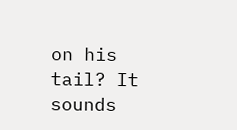on his tail? It sounds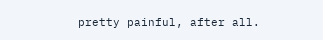pretty painful, after all.